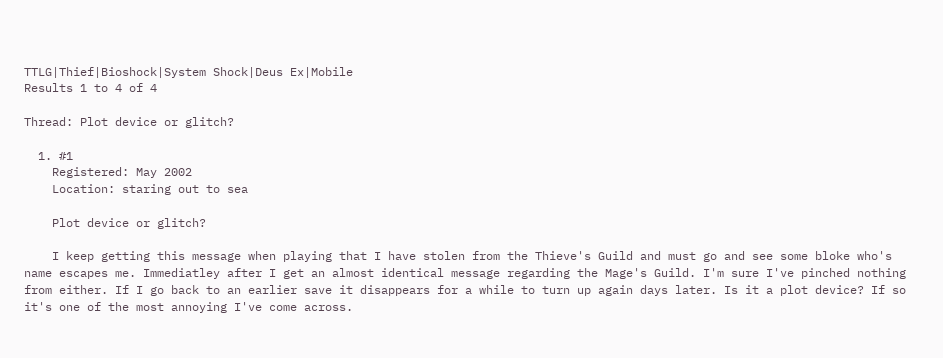TTLG|Thief|Bioshock|System Shock|Deus Ex|Mobile
Results 1 to 4 of 4

Thread: Plot device or glitch?

  1. #1
    Registered: May 2002
    Location: staring out to sea

    Plot device or glitch?

    I keep getting this message when playing that I have stolen from the Thieve's Guild and must go and see some bloke who's name escapes me. Immediatley after I get an almost identical message regarding the Mage's Guild. I'm sure I've pinched nothing from either. If I go back to an earlier save it disappears for a while to turn up again days later. Is it a plot device? If so it's one of the most annoying I've come across.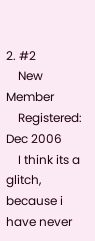2. #2
    New Member
    Registered: Dec 2006
    I think its a glitch, because i have never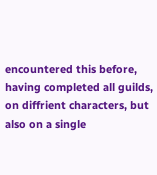encountered this before, having completed all guilds, on diffrient characters, but also on a single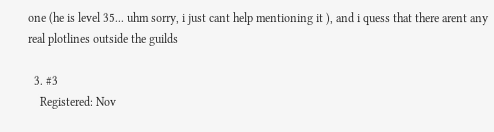one (he is level 35... uhm sorry, i just cant help mentioning it ), and i quess that there arent any real plotlines outside the guilds

  3. #3
    Registered: Nov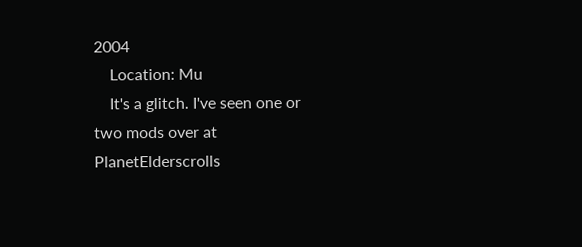2004
    Location: Mu
    It's a glitch. I've seen one or two mods over at PlanetElderscrolls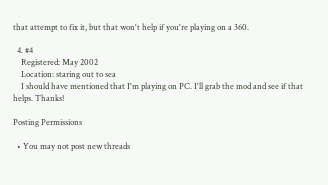that attempt to fix it, but that won't help if you're playing on a 360.

  4. #4
    Registered: May 2002
    Location: staring out to sea
    I should have mentioned that I'm playing on PC. I'll grab the mod and see if that helps. Thanks!

Posting Permissions

  • You may not post new threads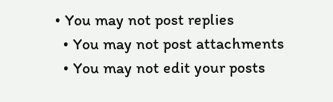• You may not post replies
  • You may not post attachments
  • You may not edit your posts